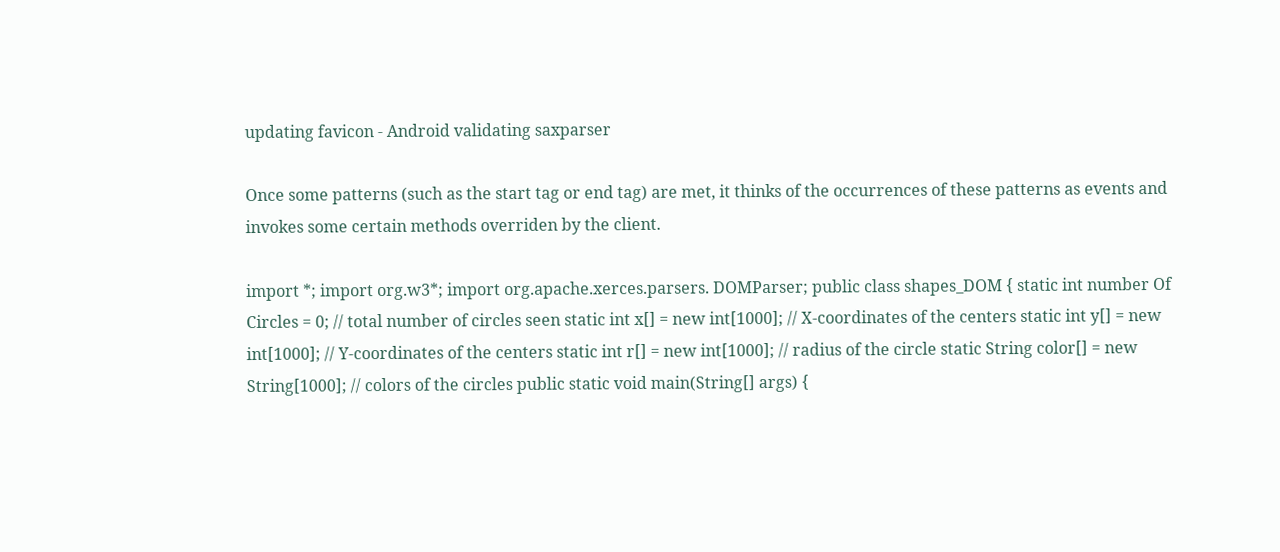updating favicon - Android validating saxparser

Once some patterns (such as the start tag or end tag) are met, it thinks of the occurrences of these patterns as events and invokes some certain methods overriden by the client.

import *; import org.w3*; import org.apache.xerces.parsers. DOMParser; public class shapes_DOM { static int number Of Circles = 0; // total number of circles seen static int x[] = new int[1000]; // X-coordinates of the centers static int y[] = new int[1000]; // Y-coordinates of the centers static int r[] = new int[1000]; // radius of the circle static String color[] = new String[1000]; // colors of the circles public static void main(String[] args) {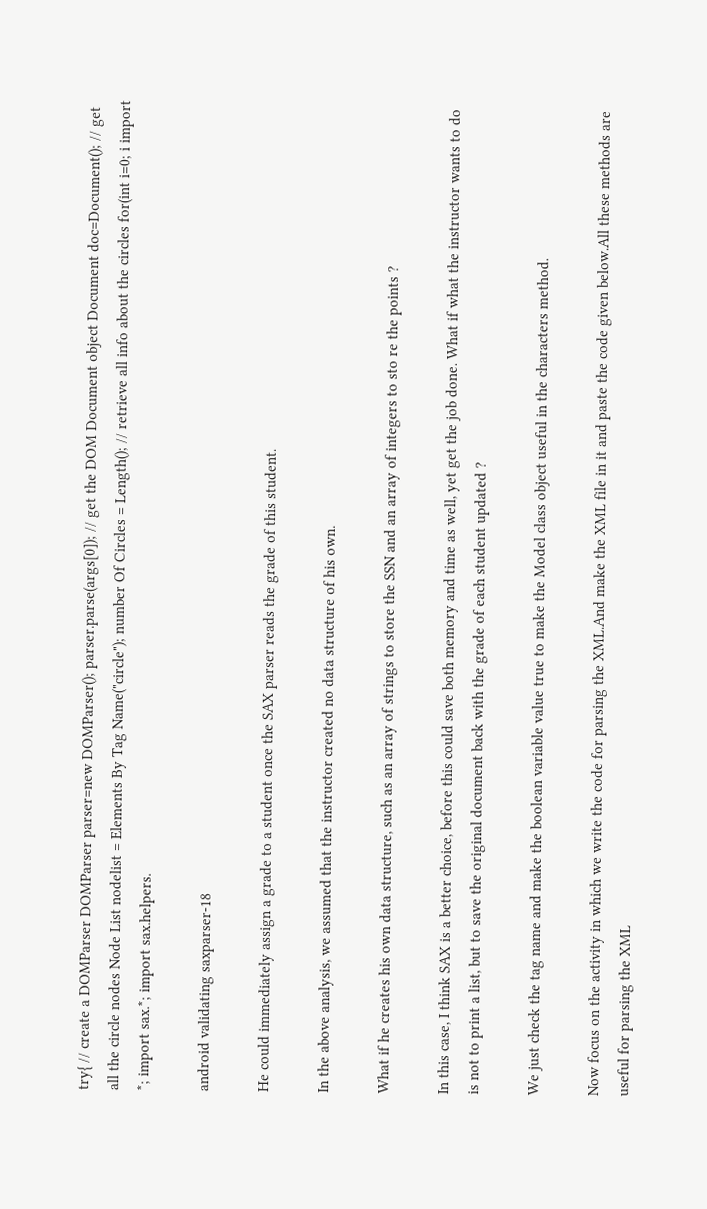try{ // create a DOMParser DOMParser parser=new DOMParser(); parser.parse(args[0]); // get the DOM Document object Document doc=Document(); // get all the circle nodes Node List nodelist = Elements By Tag Name("circle"); number Of Circles = Length(); // retrieve all info about the circles for(int i=0; i import *; import sax.*; import sax.helpers.

android validating saxparser-18

He could immediately assign a grade to a student once the SAX parser reads the grade of this student.

In the above analysis, we assumed that the instructor created no data structure of his own.

What if he creates his own data structure, such as an array of strings to store the SSN and an array of integers to sto re the points ?

In this case, I think SAX is a better choice, before this could save both memory and time as well, yet get the job done. What if what the instructor wants to do is not to print a list, but to save the original document back with the grade of each student updated ?

We just check the tag name and make the boolean variable value true to make the Model class object useful in the characters method.

Now focus on the activity in which we write the code for parsing the XML.And make the XML file in it and paste the code given below.All these methods are useful for parsing the XML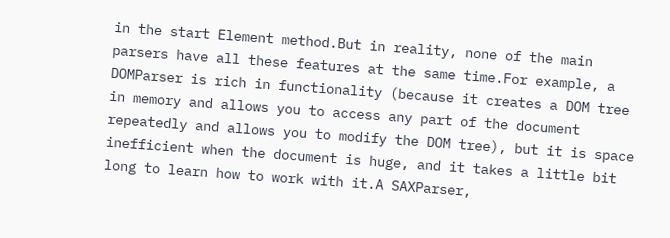in the start Element method.But in reality, none of the main parsers have all these features at the same time.For example, a DOMParser is rich in functionality (because it creates a DOM tree in memory and allows you to access any part of the document repeatedly and allows you to modify the DOM tree), but it is space inefficient when the document is huge, and it takes a little bit long to learn how to work with it.A SAXParser,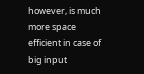however, is much more space efficient in case of big input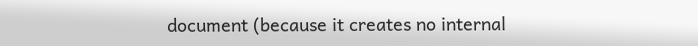document (because it creates no internal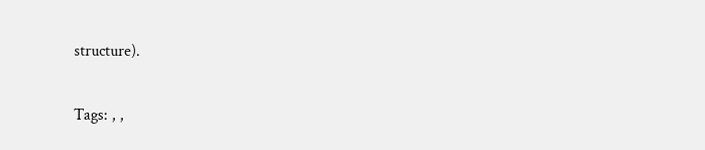structure).

Tags: , ,